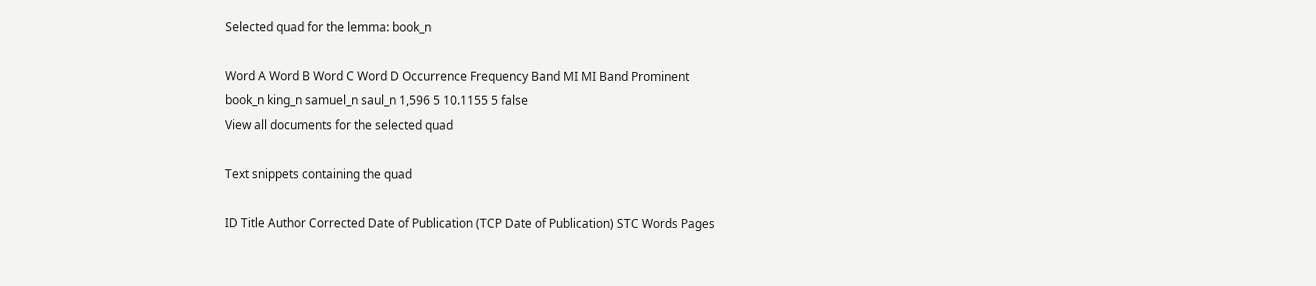Selected quad for the lemma: book_n

Word A Word B Word C Word D Occurrence Frequency Band MI MI Band Prominent
book_n king_n samuel_n saul_n 1,596 5 10.1155 5 false
View all documents for the selected quad

Text snippets containing the quad

ID Title Author Corrected Date of Publication (TCP Date of Publication) STC Words Pages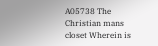A05738 The Christian mans closet Wherein is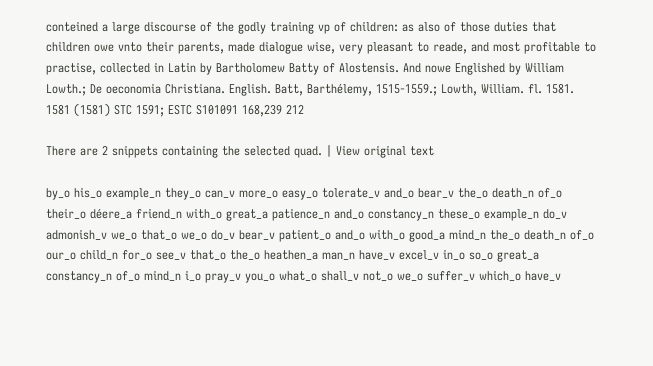conteined a large discourse of the godly training vp of children: as also of those duties that children owe vnto their parents, made dialogue wise, very pleasant to reade, and most profitable to practise, collected in Latin by Bartholomew Batty of Alostensis. And nowe Englished by William Lowth.; De oeconomia Christiana. English. Batt, Barthélemy, 1515-1559.; Lowth, William. fl. 1581. 1581 (1581) STC 1591; ESTC S101091 168,239 212

There are 2 snippets containing the selected quad. | View original text

by_o his_o example_n they_o can_v more_o easy_o tolerate_v and_o bear_v the_o death_n of_o their_o déere_a friend_n with_o great_a patience_n and_o constancy_n these_o example_n do_v admonish_v we_o that_o we_o do_v bear_v patient_o and_o with_o good_a mind_n the_o death_n of_o our_o child_n for_o see_v that_o the_o heathen_a man_n have_v excel_v in_o so_o great_a constancy_n of_o mind_n i_o pray_v you_o what_o shall_v not_o we_o suffer_v which_o have_v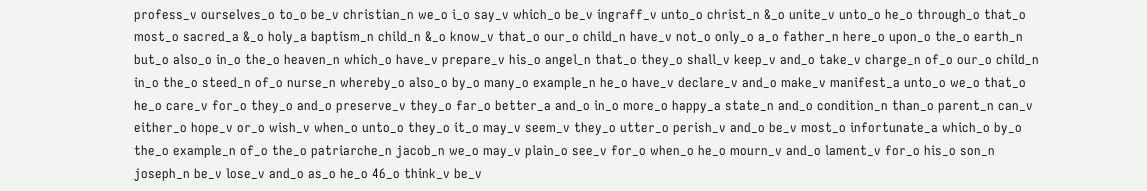profess_v ourselves_o to_o be_v christian_n we_o i_o say_v which_o be_v ingraff_v unto_o christ_n &_o unite_v unto_o he_o through_o that_o most_o sacred_a &_o holy_a baptism_n child_n &_o know_v that_o our_o child_n have_v not_o only_o a_o father_n here_o upon_o the_o earth_n but_o also_o in_o the_o heaven_n which_o have_v prepare_v his_o angel_n that_o they_o shall_v keep_v and_o take_v charge_n of_o our_o child_n in_o the_o steed_n of_o nurse_n whereby_o also_o by_o many_o example_n he_o have_v declare_v and_o make_v manifest_a unto_o we_o that_o he_o care_v for_o they_o and_o preserve_v they_o far_o better_a and_o in_o more_o happy_a state_n and_o condition_n than_o parent_n can_v either_o hope_v or_o wish_v when_o unto_o they_o it_o may_v seem_v they_o utter_o perish_v and_o be_v most_o infortunate_a which_o by_o the_o example_n of_o the_o patriarche_n jacob_n we_o may_v plain_o see_v for_o when_o he_o mourn_v and_o lament_v for_o his_o son_n joseph_n be_v lose_v and_o as_o he_o 46_o think_v be_v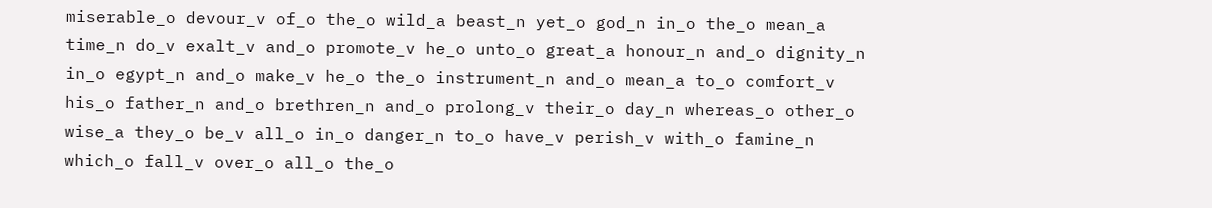miserable_o devour_v of_o the_o wild_a beast_n yet_o god_n in_o the_o mean_a time_n do_v exalt_v and_o promote_v he_o unto_o great_a honour_n and_o dignity_n in_o egypt_n and_o make_v he_o the_o instrument_n and_o mean_a to_o comfort_v his_o father_n and_o brethren_n and_o prolong_v their_o day_n whereas_o other_o wise_a they_o be_v all_o in_o danger_n to_o have_v perish_v with_o famine_n which_o fall_v over_o all_o the_o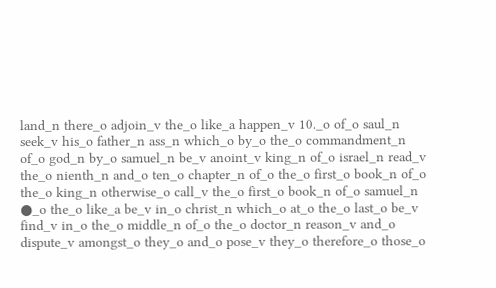land_n there_o adjoin_v the_o like_a happen_v 10._o of_o saul_n seek_v his_o father_n ass_n which_o by_o the_o commandment_n of_o god_n by_o samuel_n be_v anoint_v king_n of_o israel_n read_v the_o nienth_n and_o ten_o chapter_n of_o the_o first_o book_n of_o the_o king_n otherwise_o call_v the_o first_o book_n of_o samuel_n ●_o the_o like_a be_v in_o christ_n which_o at_o the_o last_o be_v find_v in_o the_o middle_n of_o the_o doctor_n reason_v and_o dispute_v amongst_o they_o and_o pose_v they_o therefore_o those_o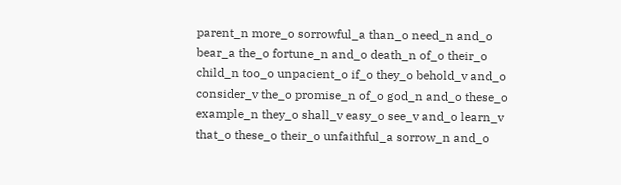parent_n more_o sorrowful_a than_o need_n and_o bear_a the_o fortune_n and_o death_n of_o their_o child_n too_o unpacient_o if_o they_o behold_v and_o consider_v the_o promise_n of_o god_n and_o these_o example_n they_o shall_v easy_o see_v and_o learn_v that_o these_o their_o unfaithful_a sorrow_n and_o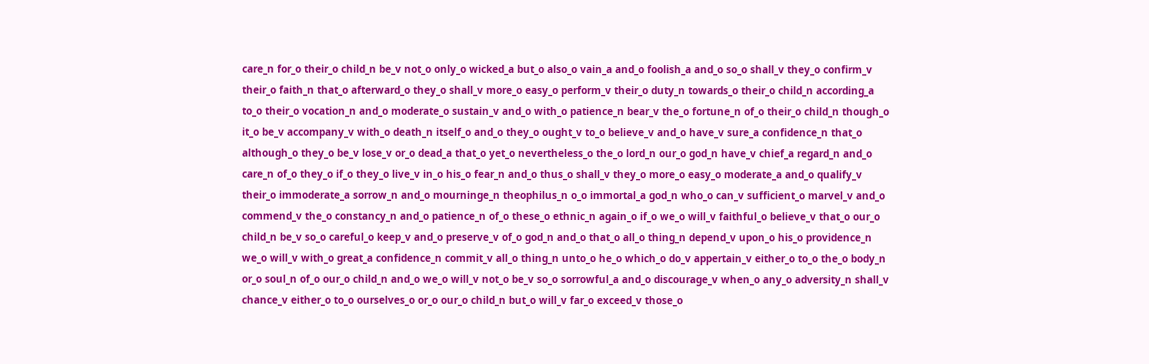care_n for_o their_o child_n be_v not_o only_o wicked_a but_o also_o vain_a and_o foolish_a and_o so_o shall_v they_o confirm_v their_o faith_n that_o afterward_o they_o shall_v more_o easy_o perform_v their_o duty_n towards_o their_o child_n according_a to_o their_o vocation_n and_o moderate_o sustain_v and_o with_o patience_n bear_v the_o fortune_n of_o their_o child_n though_o it_o be_v accompany_v with_o death_n itself_o and_o they_o ought_v to_o believe_v and_o have_v sure_a confidence_n that_o although_o they_o be_v lose_v or_o dead_a that_o yet_o nevertheless_o the_o lord_n our_o god_n have_v chief_a regard_n and_o care_n of_o they_o if_o they_o live_v in_o his_o fear_n and_o thus_o shall_v they_o more_o easy_o moderate_a and_o qualify_v their_o immoderate_a sorrow_n and_o mourninge_n theophilus_n o_o immortal_a god_n who_o can_v sufficient_o marvel_v and_o commend_v the_o constancy_n and_o patience_n of_o these_o ethnic_n again_o if_o we_o will_v faithful_o believe_v that_o our_o child_n be_v so_o careful_o keep_v and_o preserve_v of_o god_n and_o that_o all_o thing_n depend_v upon_o his_o providence_n we_o will_v with_o great_a confidence_n commit_v all_o thing_n unto_o he_o which_o do_v appertain_v either_o to_o the_o body_n or_o soul_n of_o our_o child_n and_o we_o will_v not_o be_v so_o sorrowful_a and_o discourage_v when_o any_o adversity_n shall_v chance_v either_o to_o ourselves_o or_o our_o child_n but_o will_v far_o exceed_v those_o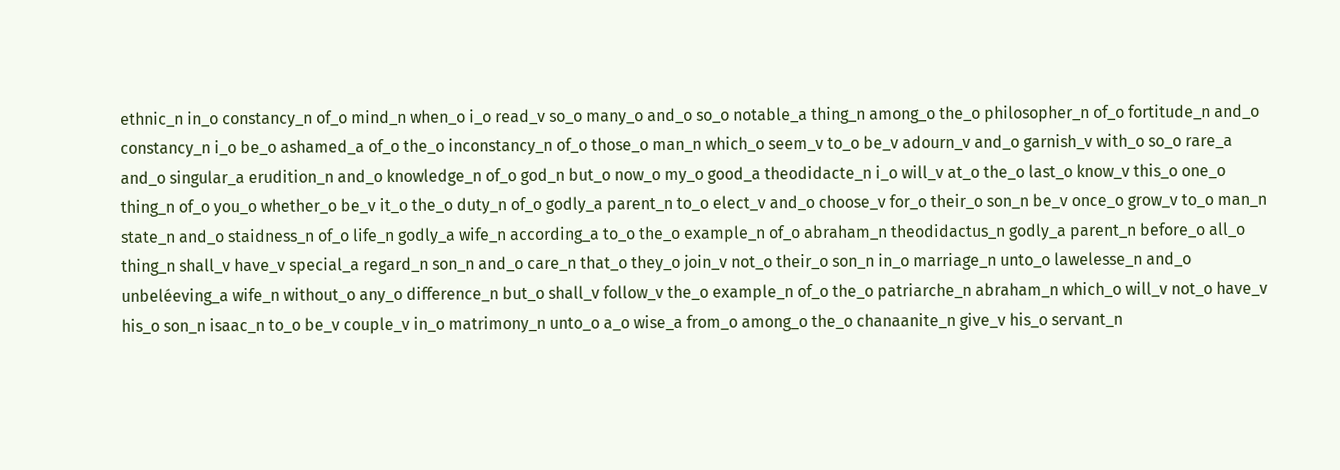ethnic_n in_o constancy_n of_o mind_n when_o i_o read_v so_o many_o and_o so_o notable_a thing_n among_o the_o philosopher_n of_o fortitude_n and_o constancy_n i_o be_o ashamed_a of_o the_o inconstancy_n of_o those_o man_n which_o seem_v to_o be_v adourn_v and_o garnish_v with_o so_o rare_a and_o singular_a erudition_n and_o knowledge_n of_o god_n but_o now_o my_o good_a theodidacte_n i_o will_v at_o the_o last_o know_v this_o one_o thing_n of_o you_o whether_o be_v it_o the_o duty_n of_o godly_a parent_n to_o elect_v and_o choose_v for_o their_o son_n be_v once_o grow_v to_o man_n state_n and_o staidness_n of_o life_n godly_a wife_n according_a to_o the_o example_n of_o abraham_n theodidactus_n godly_a parent_n before_o all_o thing_n shall_v have_v special_a regard_n son_n and_o care_n that_o they_o join_v not_o their_o son_n in_o marriage_n unto_o lawelesse_n and_o unbeléeving_a wife_n without_o any_o difference_n but_o shall_v follow_v the_o example_n of_o the_o patriarche_n abraham_n which_o will_v not_o have_v his_o son_n isaac_n to_o be_v couple_v in_o matrimony_n unto_o a_o wise_a from_o among_o the_o chanaanite_n give_v his_o servant_n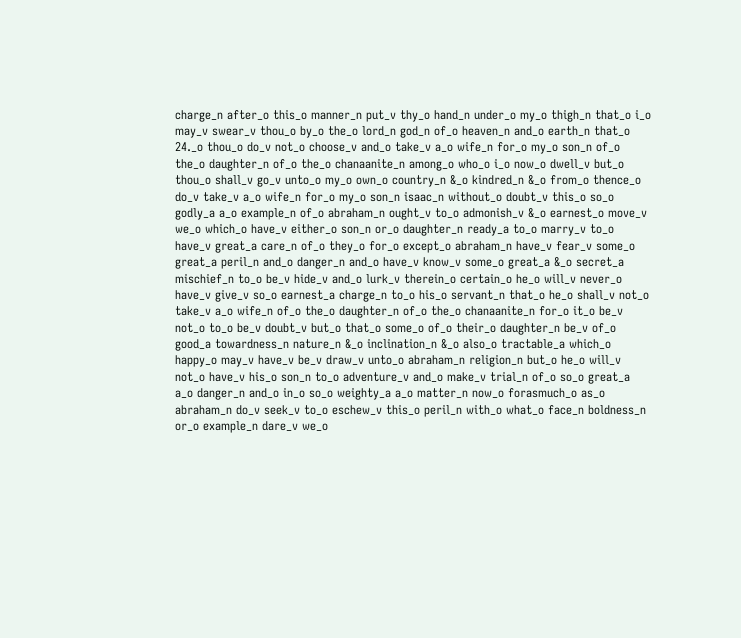charge_n after_o this_o manner_n put_v thy_o hand_n under_o my_o thigh_n that_o i_o may_v swear_v thou_o by_o the_o lord_n god_n of_o heaven_n and_o earth_n that_o 24._o thou_o do_v not_o choose_v and_o take_v a_o wife_n for_o my_o son_n of_o the_o daughter_n of_o the_o chanaanite_n among_o who_o i_o now_o dwell_v but_o thou_o shall_v go_v unto_o my_o own_o country_n &_o kindred_n &_o from_o thence_o do_v take_v a_o wife_n for_o my_o son_n isaac_n without_o doubt_v this_o so_o godly_a a_o example_n of_o abraham_n ought_v to_o admonish_v &_o earnest_o move_v we_o which_o have_v either_o son_n or_o daughter_n ready_a to_o marry_v to_o have_v great_a care_n of_o they_o for_o except_o abraham_n have_v fear_v some_o great_a peril_n and_o danger_n and_o have_v know_v some_o great_a &_o secret_a mischief_n to_o be_v hide_v and_o lurk_v therein_o certain_o he_o will_v never_o have_v give_v so_o earnest_a charge_n to_o his_o servant_n that_o he_o shall_v not_o take_v a_o wife_n of_o the_o daughter_n of_o the_o chanaanite_n for_o it_o be_v not_o to_o be_v doubt_v but_o that_o some_o of_o their_o daughter_n be_v of_o good_a towardness_n nature_n &_o inclination_n &_o also_o tractable_a which_o happy_o may_v have_v be_v draw_v unto_o abraham_n religion_n but_o he_o will_v not_o have_v his_o son_n to_o adventure_v and_o make_v trial_n of_o so_o great_a a_o danger_n and_o in_o so_o weighty_a a_o matter_n now_o forasmuch_o as_o abraham_n do_v seek_v to_o eschew_v this_o peril_n with_o what_o face_n boldness_n or_o example_n dare_v we_o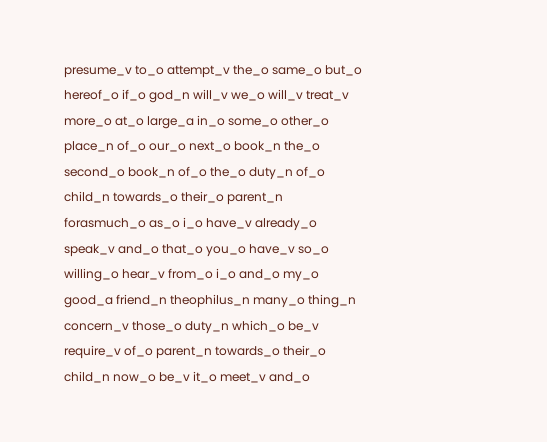presume_v to_o attempt_v the_o same_o but_o hereof_o if_o god_n will_v we_o will_v treat_v more_o at_o large_a in_o some_o other_o place_n of_o our_o next_o book_n the_o second_o book_n of_o the_o duty_n of_o child_n towards_o their_o parent_n forasmuch_o as_o i_o have_v already_o speak_v and_o that_o you_o have_v so_o willing_o hear_v from_o i_o and_o my_o good_a friend_n theophilus_n many_o thing_n concern_v those_o duty_n which_o be_v require_v of_o parent_n towards_o their_o child_n now_o be_v it_o meet_v and_o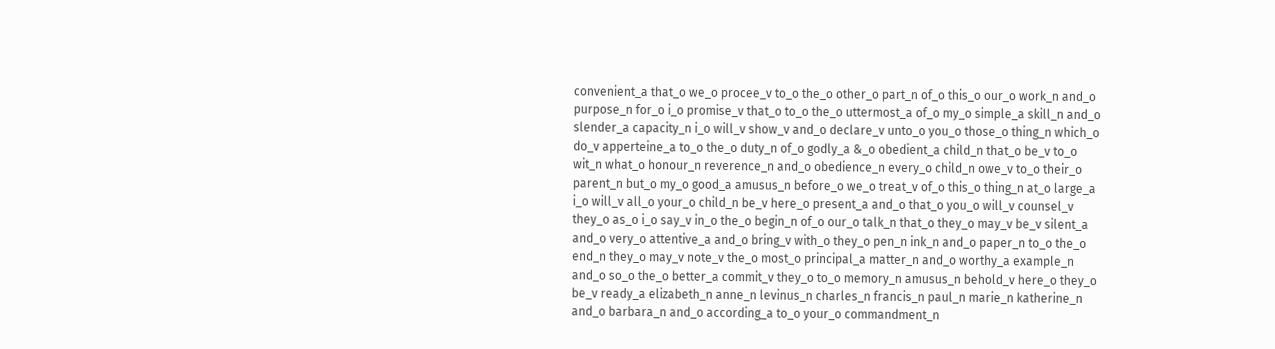convenient_a that_o we_o procee_v to_o the_o other_o part_n of_o this_o our_o work_n and_o purpose_n for_o i_o promise_v that_o to_o the_o uttermost_a of_o my_o simple_a skill_n and_o slender_a capacity_n i_o will_v show_v and_o declare_v unto_o you_o those_o thing_n which_o do_v apperteine_a to_o the_o duty_n of_o godly_a &_o obedient_a child_n that_o be_v to_o wit_n what_o honour_n reverence_n and_o obedience_n every_o child_n owe_v to_o their_o parent_n but_o my_o good_a amusus_n before_o we_o treat_v of_o this_o thing_n at_o large_a i_o will_v all_o your_o child_n be_v here_o present_a and_o that_o you_o will_v counsel_v they_o as_o i_o say_v in_o the_o begin_n of_o our_o talk_n that_o they_o may_v be_v silent_a and_o very_o attentive_a and_o bring_v with_o they_o pen_n ink_n and_o paper_n to_o the_o end_n they_o may_v note_v the_o most_o principal_a matter_n and_o worthy_a example_n and_o so_o the_o better_a commit_v they_o to_o memory_n amusus_n behold_v here_o they_o be_v ready_a elizabeth_n anne_n levinus_n charles_n francis_n paul_n marie_n katherine_n and_o barbara_n and_o according_a to_o your_o commandment_n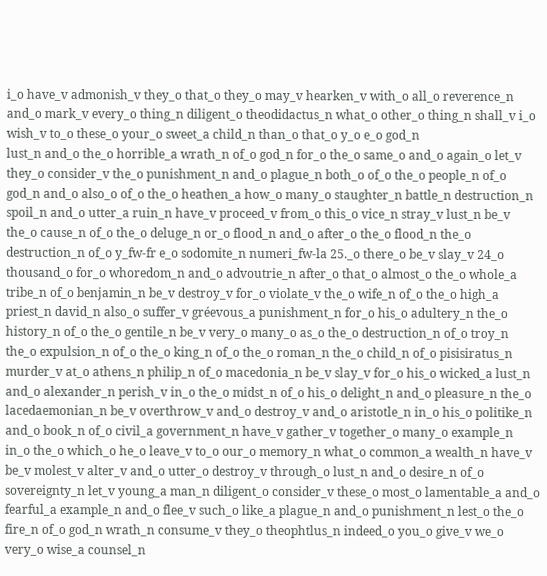i_o have_v admonish_v they_o that_o they_o may_v hearken_v with_o all_o reverence_n and_o mark_v every_o thing_n diligent_o theodidactus_n what_o other_o thing_n shall_v i_o wish_v to_o these_o your_o sweet_a child_n than_o that_o y_o e_o god_n
lust_n and_o the_o horrible_a wrath_n of_o god_n for_o the_o same_o and_o again_o let_v they_o consider_v the_o punishment_n and_o plague_n both_o of_o the_o people_n of_o god_n and_o also_o of_o the_o heathen_a how_o many_o staughter_n battle_n destruction_n spoil_n and_o utter_a ruin_n have_v proceed_v from_o this_o vice_n stray_v lust_n be_v the_o cause_n of_o the_o deluge_n or_o flood_n and_o after_o the_o flood_n the_o destruction_n of_o y_fw-fr e_o sodomite_n numeri_fw-la 25._o there_o be_v slay_v 24_o thousand_o for_o whoredom_n and_o advoutrie_n after_o that_o almost_o the_o whole_a tribe_n of_o benjamin_n be_v destroy_v for_o violate_v the_o wife_n of_o the_o high_a priest_n david_n also_o suffer_v gréevous_a punishment_n for_o his_o adultery_n the_o history_n of_o the_o gentile_n be_v very_o many_o as_o the_o destruction_n of_o troy_n the_o expulsion_n of_o the_o king_n of_o the_o roman_n the_o child_n of_o pisisiratus_n murder_v at_o athens_n philip_n of_o macedonia_n be_v slay_v for_o his_o wicked_a lust_n and_o alexander_n perish_v in_o the_o midst_n of_o his_o delight_n and_o pleasure_n the_o lacedaemonian_n be_v overthrow_v and_o destroy_v and_o aristotle_n in_o his_o politike_n and_o book_n of_o civil_a government_n have_v gather_v together_o many_o example_n in_o the_o which_o he_o leave_v to_o our_o memory_n what_o common_a wealth_n have_v be_v molest_v alter_v and_o utter_o destroy_v through_o lust_n and_o desire_n of_o sovereignty_n let_v young_a man_n diligent_o consider_v these_o most_o lamentable_a and_o fearful_a example_n and_o flee_v such_o like_a plague_n and_o punishment_n lest_o the_o fire_n of_o god_n wrath_n consume_v they_o theophtlus_n indeed_o you_o give_v we_o very_o wise_a counsel_n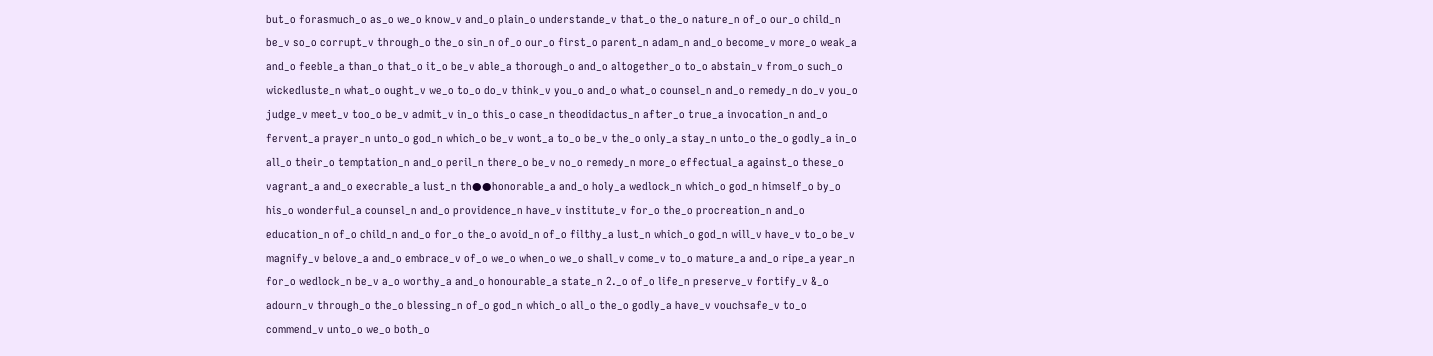but_o forasmuch_o as_o we_o know_v and_o plain_o understande_v that_o the_o nature_n of_o our_o child_n be_v so_o corrupt_v through_o the_o sin_n of_o our_o first_o parent_n adam_n and_o become_v more_o weak_a and_o feeble_a than_o that_o it_o be_v able_a thorough_o and_o altogether_o to_o abstain_v from_o such_o wickedluste_n what_o ought_v we_o to_o do_v think_v you_o and_o what_o counsel_n and_o remedy_n do_v you_o judge_v meet_v too_o be_v admit_v in_o this_o case_n theodidactus_n after_o true_a invocation_n and_o fervent_a prayer_n unto_o god_n which_o be_v wont_a to_o be_v the_o only_a stay_n unto_o the_o godly_a in_o all_o their_o temptation_n and_o peril_n there_o be_v no_o remedy_n more_o effectual_a against_o these_o vagrant_a and_o execrable_a lust_n th●●honorable_a and_o holy_a wedlock_n which_o god_n himself_o by_o his_o wonderful_a counsel_n and_o providence_n have_v institute_v for_o the_o procreation_n and_o education_n of_o child_n and_o for_o the_o avoid_n of_o filthy_a lust_n which_o god_n will_v have_v to_o be_v magnify_v belove_a and_o embrace_v of_o we_o when_o we_o shall_v come_v to_o mature_a and_o ripe_a year_n for_o wedlock_n be_v a_o worthy_a and_o honourable_a state_n 2._o of_o life_n preserve_v fortify_v &_o adourn_v through_o the_o blessing_n of_o god_n which_o all_o the_o godly_a have_v vouchsafe_v to_o commend_v unto_o we_o both_o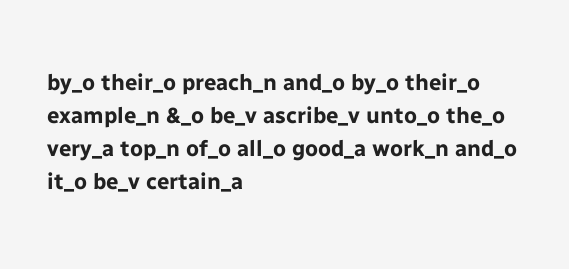by_o their_o preach_n and_o by_o their_o example_n &_o be_v ascribe_v unto_o the_o very_a top_n of_o all_o good_a work_n and_o it_o be_v certain_a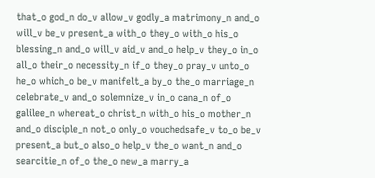that_o god_n do_v allow_v godly_a matrimony_n and_o will_v be_v present_a with_o they_o with_o his_o blessing_n and_o will_v aid_v and_o help_v they_o in_o all_o their_o necessity_n if_o they_o pray_v unto_o he_o which_o be_v manifelt_a by_o the_o marriage_n celebrate_v and_o solemnize_v in_o cana_n of_o galilee_n whereat_o christ_n with_o his_o mother_n and_o disciple_n not_o only_o vouchedsafe_v to_o be_v present_a but_o also_o help_v the_o want_n and_o searcitie_n of_o the_o new_a marry_a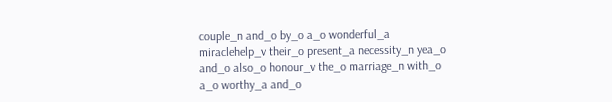couple_n and_o by_o a_o wonderful_a miraclehelp_v their_o present_a necessity_n yea_o and_o also_o honour_v the_o marriage_n with_o a_o worthy_a and_o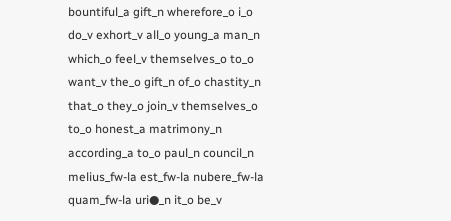bountiful_a gift_n wherefore_o i_o do_v exhort_v all_o young_a man_n which_o feel_v themselves_o to_o want_v the_o gift_n of_o chastity_n that_o they_o join_v themselves_o to_o honest_a matrimony_n according_a to_o paul_n council_n melius_fw-la est_fw-la nubere_fw-la quam_fw-la uri●_n it_o be_v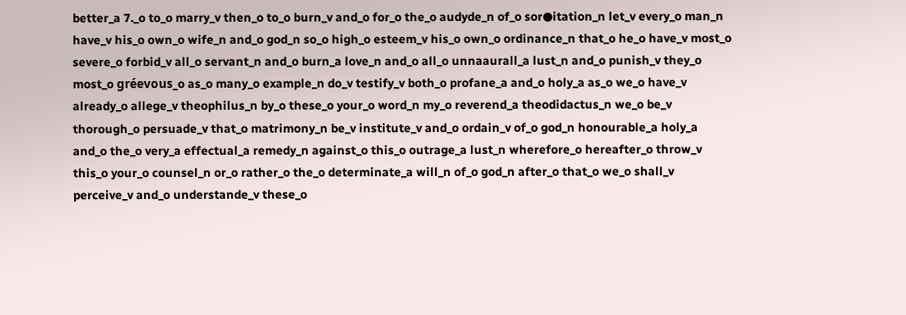better_a 7._o to_o marry_v then_o to_o burn_v and_o for_o the_o audyde_n of_o sor●itation_n let_v every_o man_n have_v his_o own_o wife_n and_o god_n so_o high_o esteem_v his_o own_o ordinance_n that_o he_o have_v most_o severe_o forbid_v all_o servant_n and_o burn_a love_n and_o all_o unnaaurall_a lust_n and_o punish_v they_o most_o gréevous_o as_o many_o example_n do_v testify_v both_o profane_a and_o holy_a as_o we_o have_v already_o allege_v theophilus_n by_o these_o your_o word_n my_o reverend_a theodidactus_n we_o be_v thorough_o persuade_v that_o matrimony_n be_v institute_v and_o ordain_v of_o god_n honourable_a holy_a and_o the_o very_a effectual_a remedy_n against_o this_o outrage_a lust_n wherefore_o hereafter_o throw_v this_o your_o counsel_n or_o rather_o the_o determinate_a will_n of_o god_n after_o that_o we_o shall_v perceive_v and_o understande_v these_o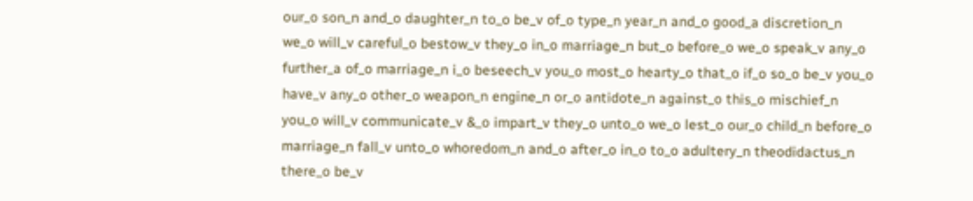our_o son_n and_o daughter_n to_o be_v of_o type_n year_n and_o good_a discretion_n we_o will_v careful_o bestow_v they_o in_o marriage_n but_o before_o we_o speak_v any_o further_a of_o marriage_n i_o beseech_v you_o most_o hearty_o that_o if_o so_o be_v you_o have_v any_o other_o weapon_n engine_n or_o antidote_n against_o this_o mischief_n you_o will_v communicate_v &_o impart_v they_o unto_o we_o lest_o our_o child_n before_o marriage_n fall_v unto_o whoredom_n and_o after_o in_o to_o adultery_n theodidactus_n there_o be_v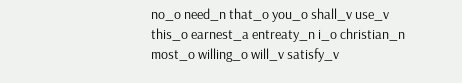no_o need_n that_o you_o shall_v use_v this_o earnest_a entreaty_n i_o christian_n most_o willing_o will_v satisfy_v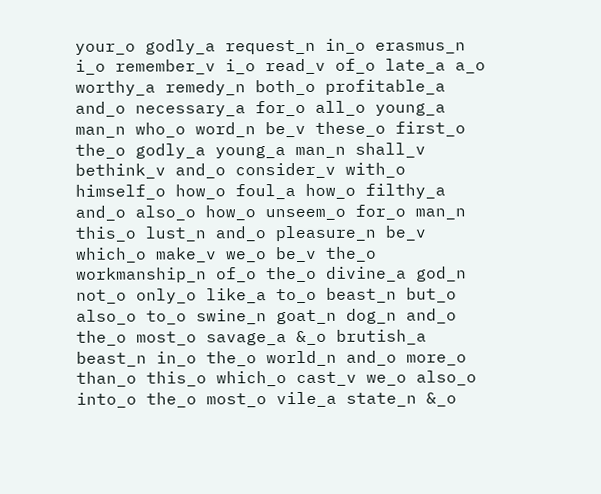your_o godly_a request_n in_o erasmus_n i_o remember_v i_o read_v of_o late_a a_o worthy_a remedy_n both_o profitable_a and_o necessary_a for_o all_o young_a man_n who_o word_n be_v these_o first_o the_o godly_a young_a man_n shall_v bethink_v and_o consider_v with_o himself_o how_o foul_a how_o filthy_a and_o also_o how_o unseem_o for_o man_n this_o lust_n and_o pleasure_n be_v which_o make_v we_o be_v the_o workmanship_n of_o the_o divine_a god_n not_o only_o like_a to_o beast_n but_o also_o to_o swine_n goat_n dog_n and_o the_o most_o savage_a &_o brutish_a beast_n in_o the_o world_n and_o more_o than_o this_o which_o cast_v we_o also_o into_o the_o most_o vile_a state_n &_o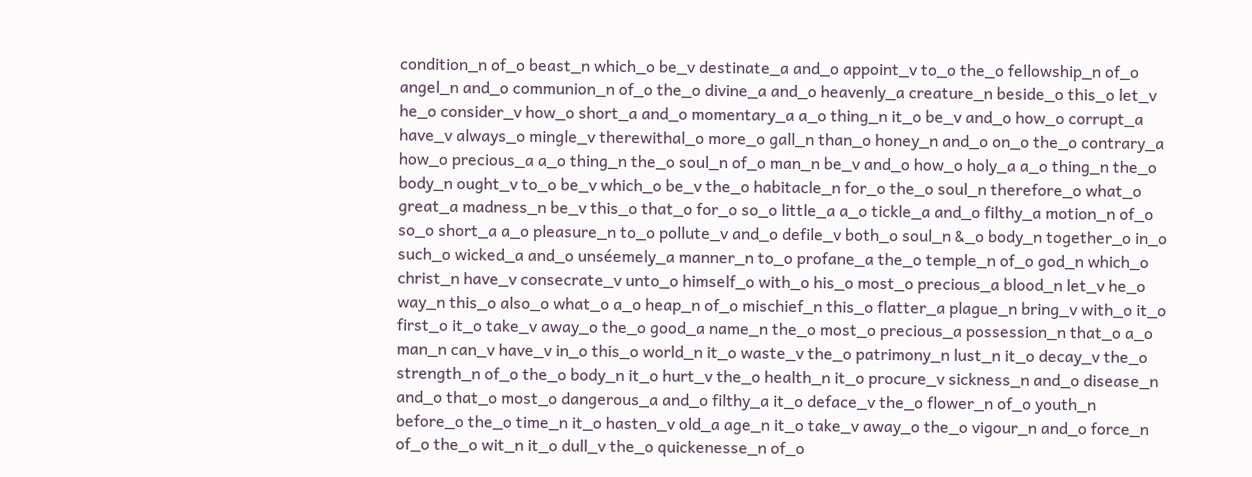condition_n of_o beast_n which_o be_v destinate_a and_o appoint_v to_o the_o fellowship_n of_o angel_n and_o communion_n of_o the_o divine_a and_o heavenly_a creature_n beside_o this_o let_v he_o consider_v how_o short_a and_o momentary_a a_o thing_n it_o be_v and_o how_o corrupt_a have_v always_o mingle_v therewithal_o more_o gall_n than_o honey_n and_o on_o the_o contrary_a how_o precious_a a_o thing_n the_o soul_n of_o man_n be_v and_o how_o holy_a a_o thing_n the_o body_n ought_v to_o be_v which_o be_v the_o habitacle_n for_o the_o soul_n therefore_o what_o great_a madness_n be_v this_o that_o for_o so_o little_a a_o tickle_a and_o filthy_a motion_n of_o so_o short_a a_o pleasure_n to_o pollute_v and_o defile_v both_o soul_n &_o body_n together_o in_o such_o wicked_a and_o unséemely_a manner_n to_o profane_a the_o temple_n of_o god_n which_o christ_n have_v consecrate_v unto_o himself_o with_o his_o most_o precious_a blood_n let_v he_o way_n this_o also_o what_o a_o heap_n of_o mischief_n this_o flatter_a plague_n bring_v with_o it_o first_o it_o take_v away_o the_o good_a name_n the_o most_o precious_a possession_n that_o a_o man_n can_v have_v in_o this_o world_n it_o waste_v the_o patrimony_n lust_n it_o decay_v the_o strength_n of_o the_o body_n it_o hurt_v the_o health_n it_o procure_v sickness_n and_o disease_n and_o that_o most_o dangerous_a and_o filthy_a it_o deface_v the_o flower_n of_o youth_n before_o the_o time_n it_o hasten_v old_a age_n it_o take_v away_o the_o vigour_n and_o force_n of_o the_o wit_n it_o dull_v the_o quickenesse_n of_o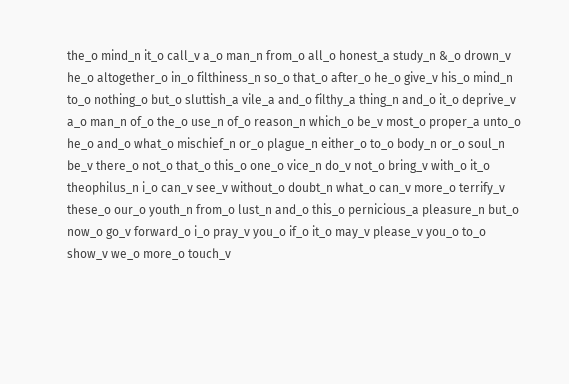the_o mind_n it_o call_v a_o man_n from_o all_o honest_a study_n &_o drown_v he_o altogether_o in_o filthiness_n so_o that_o after_o he_o give_v his_o mind_n to_o nothing_o but_o sluttish_a vile_a and_o filthy_a thing_n and_o it_o deprive_v a_o man_n of_o the_o use_n of_o reason_n which_o be_v most_o proper_a unto_o he_o and_o what_o mischief_n or_o plague_n either_o to_o body_n or_o soul_n be_v there_o not_o that_o this_o one_o vice_n do_v not_o bring_v with_o it_o theophilus_n i_o can_v see_v without_o doubt_n what_o can_v more_o terrify_v these_o our_o youth_n from_o lust_n and_o this_o pernicious_a pleasure_n but_o now_o go_v forward_o i_o pray_v you_o if_o it_o may_v please_v you_o to_o show_v we_o more_o touch_v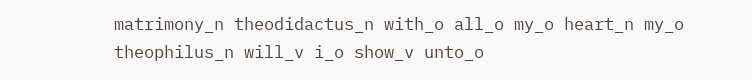matrimony_n theodidactus_n with_o all_o my_o heart_n my_o theophilus_n will_v i_o show_v unto_o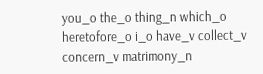you_o the_o thing_n which_o heretofore_o i_o have_v collect_v concern_v matrimony_n